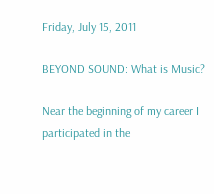Friday, July 15, 2011

BEYOND SOUND: What is Music?

Near the beginning of my career I participated in the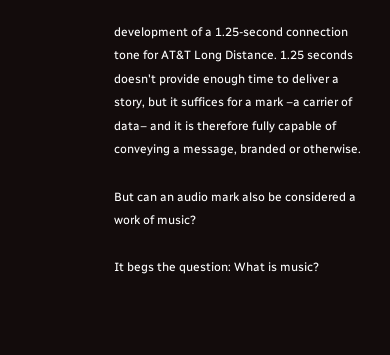development of a 1.25-second connection tone for AT&T Long Distance. 1.25 seconds doesn't provide enough time to deliver a story, but it suffices for a mark –a carrier of data– and it is therefore fully capable of conveying a message, branded or otherwise.

But can an audio mark also be considered a work of music?

It begs the question: What is music?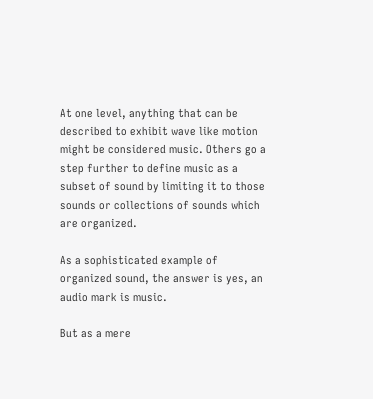At one level, anything that can be described to exhibit wave like motion might be considered music. Others go a step further to define music as a subset of sound by limiting it to those sounds or collections of sounds which are organized.

As a sophisticated example of organized sound, the answer is yes, an audio mark is music.

But as a mere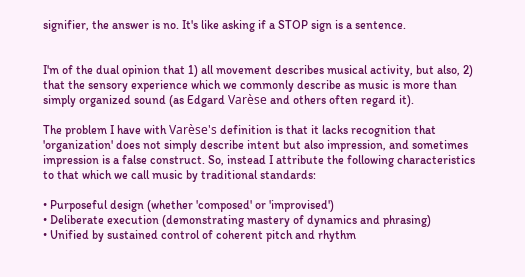signifier, the answer is no. It's like asking if a STOP sign is a sentence.


I'm of the dual opinion that 1) all movement describes musical activity, but also, 2) that the sensory experience which we commonly describe as music is more than simply organized sound (as Edgard Varèse and others often regard it).

The problem I have with Varèse's definition is that it lacks recognition that 'organization' does not simply describe intent but also impression, and sometimes impression is a false construct. So, instead I attribute the following characteristics to that which we call music by traditional standards:

• Purposeful design (whether 'composed' or 'improvised')
• Deliberate execution (demonstrating mastery of dynamics and phrasing)
• Unified by sustained control of coherent pitch and rhythm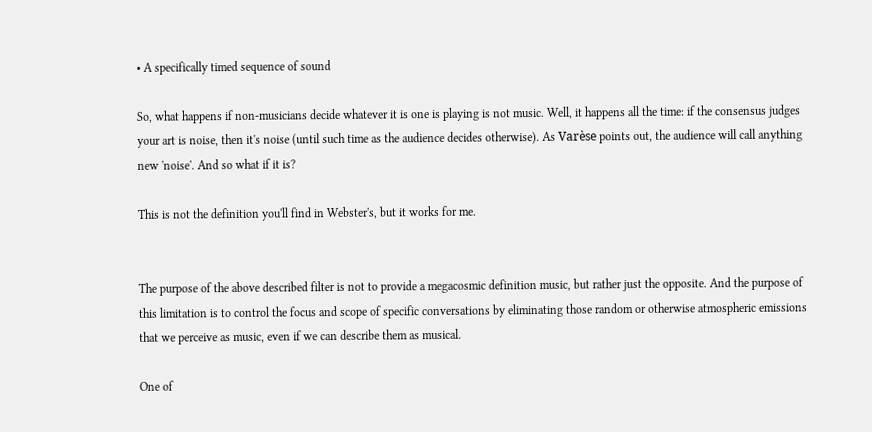• A specifically timed sequence of sound

So, what happens if non-musicians decide whatever it is one is playing is not music. Well, it happens all the time: if the consensus judges your art is noise, then it's noise (until such time as the audience decides otherwise). As Varèse points out, the audience will call anything new 'noise'. And so what if it is?

This is not the definition you'll find in Webster's, but it works for me.


The purpose of the above described filter is not to provide a megacosmic definition music, but rather just the opposite. And the purpose of this limitation is to control the focus and scope of specific conversations by eliminating those random or otherwise atmospheric emissions that we perceive as music, even if we can describe them as musical.

One of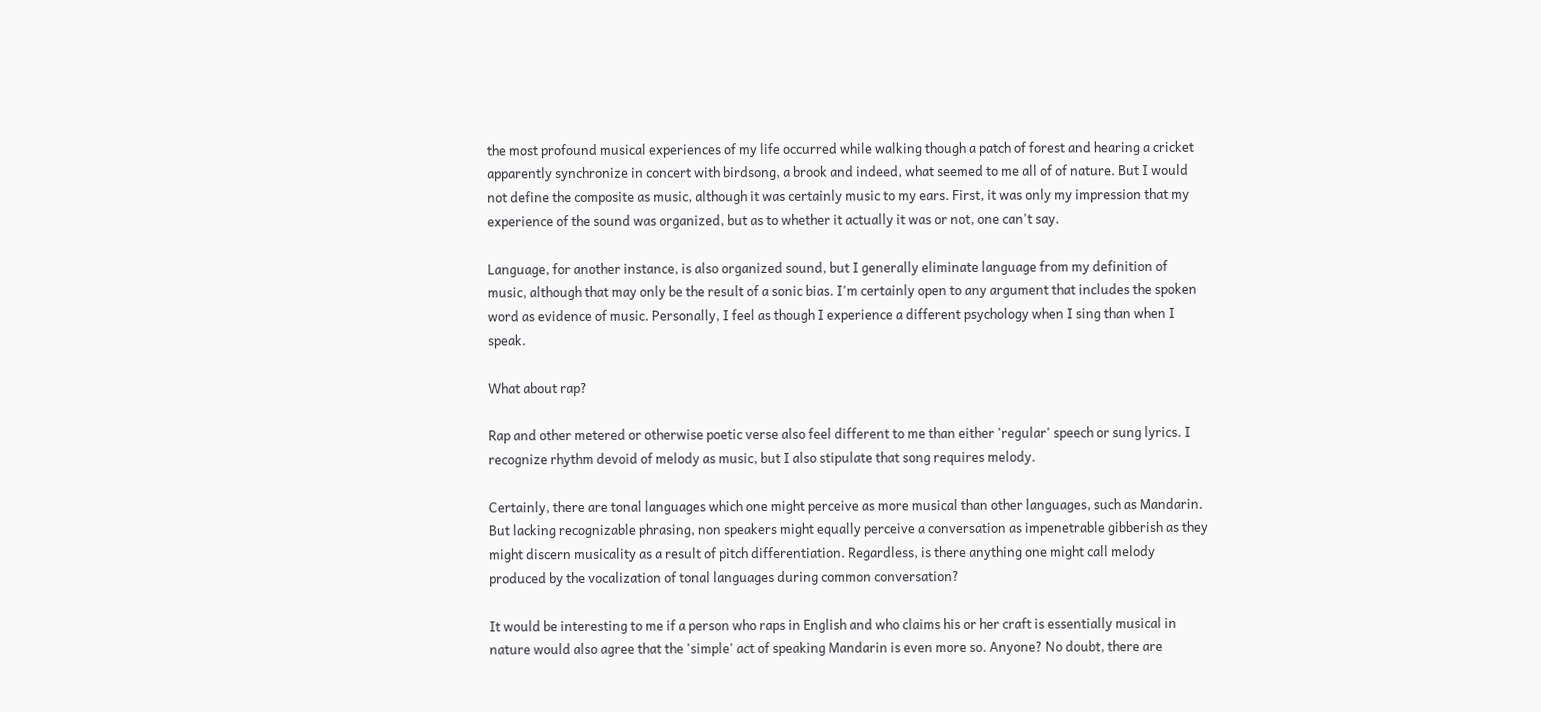the most profound musical experiences of my life occurred while walking though a patch of forest and hearing a cricket apparently synchronize in concert with birdsong, a brook and indeed, what seemed to me all of of nature. But I would not define the composite as music, although it was certainly music to my ears. First, it was only my impression that my experience of the sound was organized, but as to whether it actually it was or not, one can't say.

Language, for another instance, is also organized sound, but I generally eliminate language from my definition of music, although that may only be the result of a sonic bias. I'm certainly open to any argument that includes the spoken word as evidence of music. Personally, I feel as though I experience a different psychology when I sing than when I speak.

What about rap?

Rap and other metered or otherwise poetic verse also feel different to me than either 'regular' speech or sung lyrics. I recognize rhythm devoid of melody as music, but I also stipulate that song requires melody.

Certainly, there are tonal languages which one might perceive as more musical than other languages, such as Mandarin. But lacking recognizable phrasing, non speakers might equally perceive a conversation as impenetrable gibberish as they might discern musicality as a result of pitch differentiation. Regardless, is there anything one might call melody produced by the vocalization of tonal languages during common conversation?

It would be interesting to me if a person who raps in English and who claims his or her craft is essentially musical in nature would also agree that the 'simple' act of speaking Mandarin is even more so. Anyone? No doubt, there are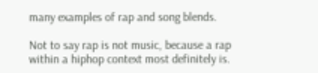many examples of rap and song blends.

Not to say rap is not music, because a rap within a hiphop context most definitely is.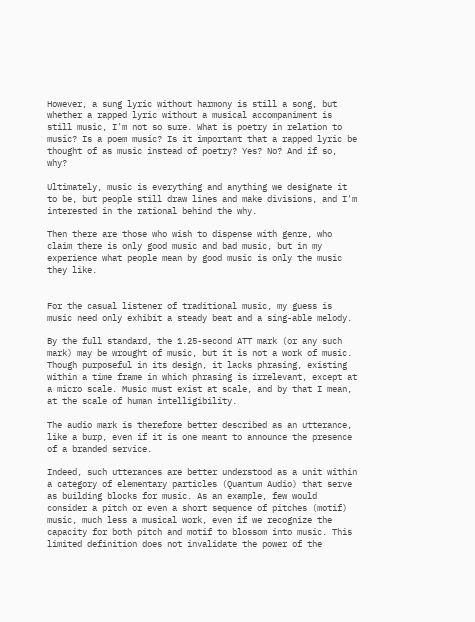However, a sung lyric without harmony is still a song, but whether a rapped lyric without a musical accompaniment is still music, I'm not so sure. What is poetry in relation to music? Is a poem music? Is it important that a rapped lyric be thought of as music instead of poetry? Yes? No? And if so, why?

Ultimately, music is everything and anything we designate it to be, but people still draw lines and make divisions, and I'm interested in the rational behind the why.

Then there are those who wish to dispense with genre, who claim there is only good music and bad music, but in my experience what people mean by good music is only the music they like.


For the casual listener of traditional music, my guess is music need only exhibit a steady beat and a sing-able melody.

By the full standard, the 1.25-second ATT mark (or any such mark) may be wrought of music, but it is not a work of music. Though purposeful in its design, it lacks phrasing, existing within a time frame in which phrasing is irrelevant, except at a micro scale. Music must exist at scale, and by that I mean, at the scale of human intelligibility.

The audio mark is therefore better described as an utterance, like a burp, even if it is one meant to announce the presence of a branded service.

Indeed, such utterances are better understood as a unit within a category of elementary particles (Quantum Audio) that serve as building blocks for music. As an example, few would consider a pitch or even a short sequence of pitches (motif) music, much less a musical work, even if we recognize the capacity for both pitch and motif to blossom into music. This limited definition does not invalidate the power of the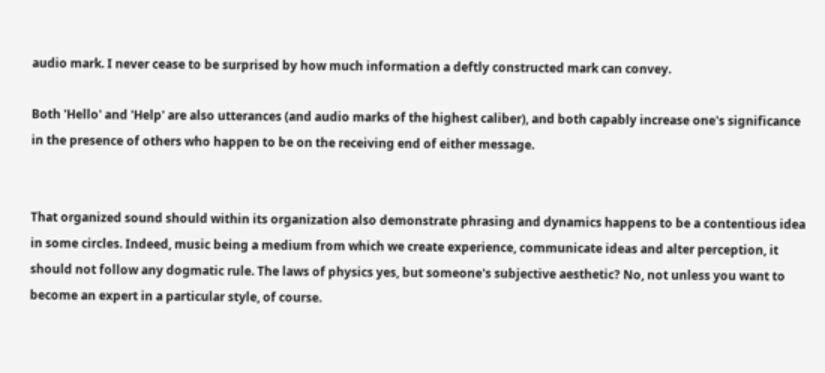audio mark. I never cease to be surprised by how much information a deftly constructed mark can convey.

Both 'Hello' and 'Help' are also utterances (and audio marks of the highest caliber), and both capably increase one's significance in the presence of others who happen to be on the receiving end of either message.


That organized sound should within its organization also demonstrate phrasing and dynamics happens to be a contentious idea in some circles. Indeed, music being a medium from which we create experience, communicate ideas and alter perception, it should not follow any dogmatic rule. The laws of physics yes, but someone's subjective aesthetic? No, not unless you want to become an expert in a particular style, of course.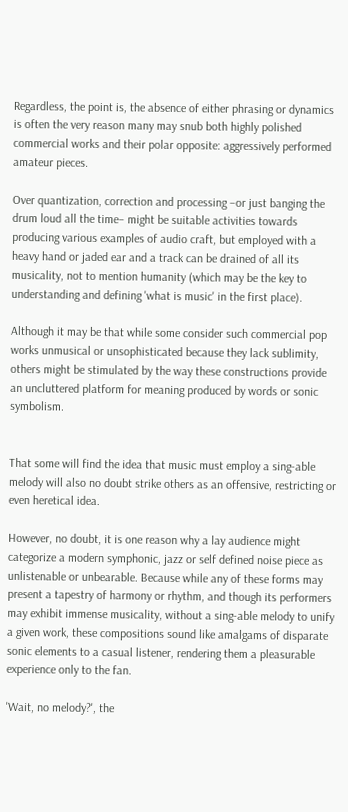Regardless, the point is, the absence of either phrasing or dynamics is often the very reason many may snub both highly polished commercial works and their polar opposite: aggressively performed amateur pieces.

Over quantization, correction and processing –or just banging the drum loud all the time– might be suitable activities towards producing various examples of audio craft, but employed with a heavy hand or jaded ear and a track can be drained of all its musicality, not to mention humanity (which may be the key to understanding and defining 'what is music' in the first place).

Although it may be that while some consider such commercial pop works unmusical or unsophisticated because they lack sublimity, others might be stimulated by the way these constructions provide an uncluttered platform for meaning produced by words or sonic symbolism.


That some will find the idea that music must employ a sing-able melody will also no doubt strike others as an offensive, restricting or even heretical idea.

However, no doubt, it is one reason why a lay audience might categorize a modern symphonic, jazz or self defined noise piece as unlistenable or unbearable. Because while any of these forms may present a tapestry of harmony or rhythm, and though its performers may exhibit immense musicality, without a sing-able melody to unify a given work, these compositions sound like amalgams of disparate sonic elements to a casual listener, rendering them a pleasurable experience only to the fan.

'Wait, no melody?', the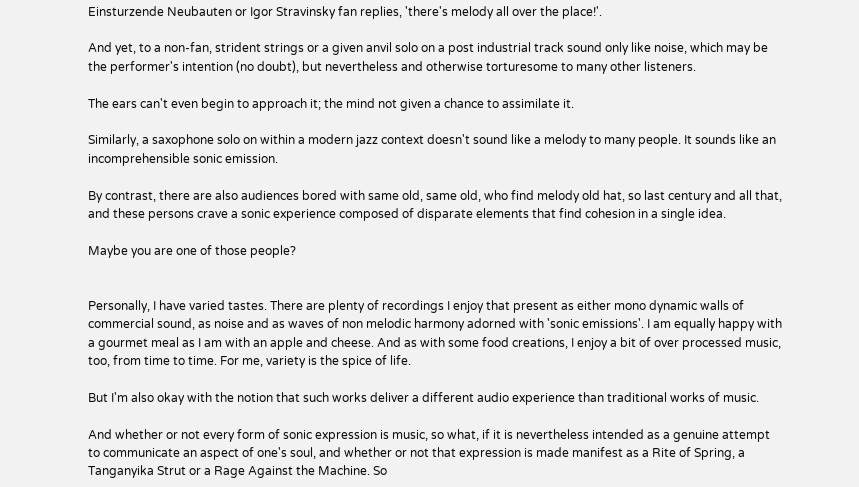Einsturzende Neubauten or Igor Stravinsky fan replies, 'there's melody all over the place!'.

And yet, to a non-fan, strident strings or a given anvil solo on a post industrial track sound only like noise, which may be the performer's intention (no doubt), but nevertheless and otherwise torturesome to many other listeners.

The ears can't even begin to approach it; the mind not given a chance to assimilate it.

Similarly, a saxophone solo on within a modern jazz context doesn't sound like a melody to many people. It sounds like an incomprehensible sonic emission.

By contrast, there are also audiences bored with same old, same old, who find melody old hat, so last century and all that, and these persons crave a sonic experience composed of disparate elements that find cohesion in a single idea.

Maybe you are one of those people?


Personally, I have varied tastes. There are plenty of recordings I enjoy that present as either mono dynamic walls of commercial sound, as noise and as waves of non melodic harmony adorned with 'sonic emissions'. I am equally happy with a gourmet meal as I am with an apple and cheese. And as with some food creations, I enjoy a bit of over processed music, too, from time to time. For me, variety is the spice of life.

But I'm also okay with the notion that such works deliver a different audio experience than traditional works of music.

And whether or not every form of sonic expression is music, so what, if it is nevertheless intended as a genuine attempt to communicate an aspect of one's soul, and whether or not that expression is made manifest as a Rite of Spring, a Tanganyika Strut or a Rage Against the Machine. So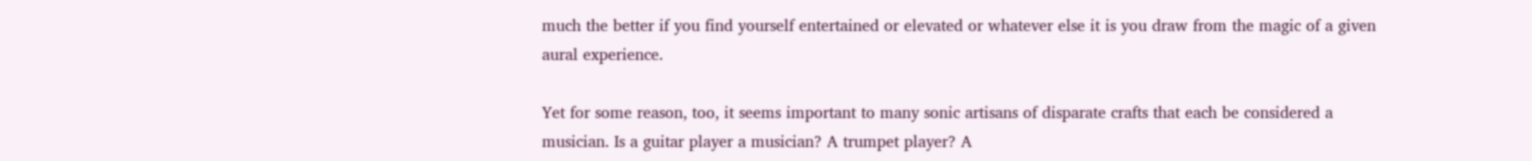much the better if you find yourself entertained or elevated or whatever else it is you draw from the magic of a given aural experience.

Yet for some reason, too, it seems important to many sonic artisans of disparate crafts that each be considered a musician. Is a guitar player a musician? A trumpet player? A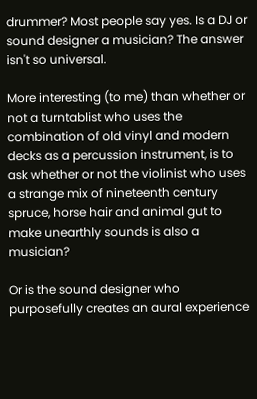drummer? Most people say yes. Is a DJ or sound designer a musician? The answer isn't so universal.

More interesting (to me) than whether or not a turntablist who uses the combination of old vinyl and modern decks as a percussion instrument, is to ask whether or not the violinist who uses a strange mix of nineteenth century spruce, horse hair and animal gut to make unearthly sounds is also a musician?

Or is the sound designer who purposefully creates an aural experience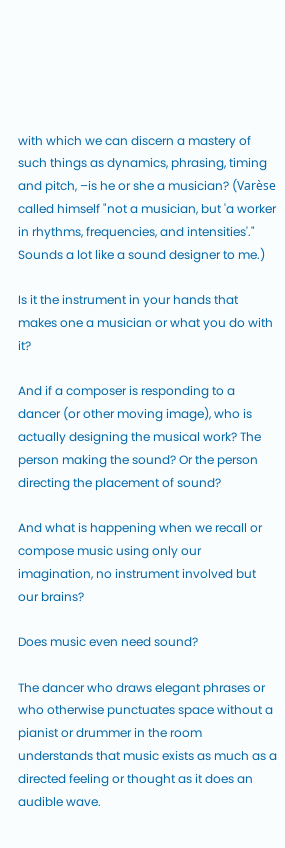with which we can discern a mastery of such things as dynamics, phrasing, timing and pitch, –is he or she a musician? (Varèse called himself "not a musician, but 'a worker in rhythms, frequencies, and intensities'." Sounds a lot like a sound designer to me.)

Is it the instrument in your hands that makes one a musician or what you do with it?

And if a composer is responding to a dancer (or other moving image), who is actually designing the musical work? The person making the sound? Or the person directing the placement of sound?

And what is happening when we recall or compose music using only our imagination, no instrument involved but our brains?

Does music even need sound?

The dancer who draws elegant phrases or who otherwise punctuates space without a pianist or drummer in the room understands that music exists as much as a directed feeling or thought as it does an audible wave.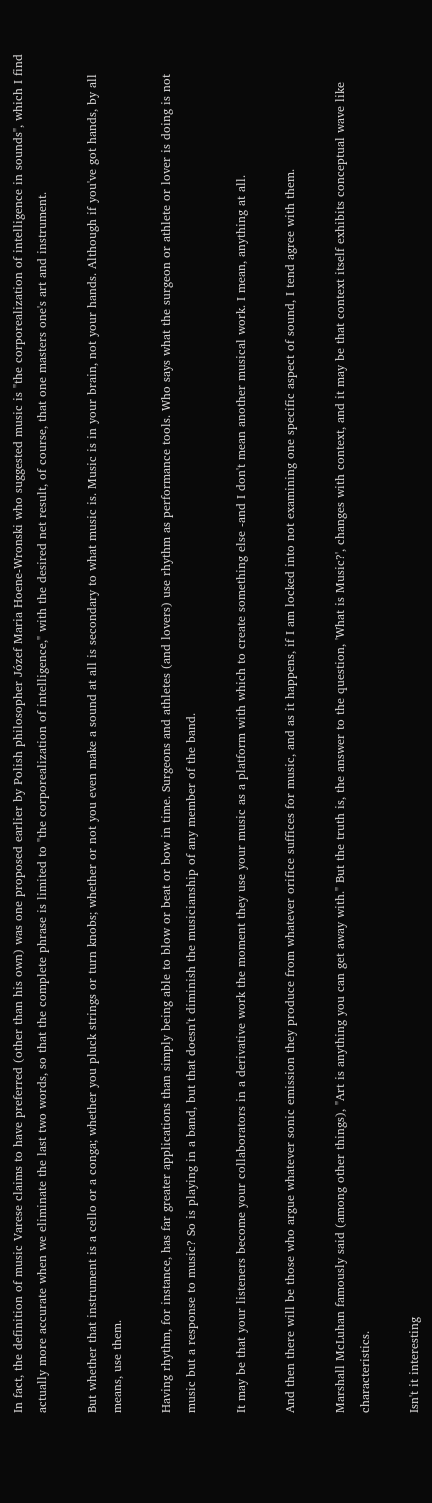In fact, the definition of music Varese claims to have preferred (other than his own) was one proposed earlier by Polish philosopher Józef Maria Hoene-Wronski who suggested music is "the corporealization of intelligence in sounds", which I find actually more accurate when we eliminate the last two words, so that the complete phrase is limited to "the corporealization of intelligence," with the desired net result, of course, that one masters one's art and instrument.

But whether that instrument is a cello or a conga; whether you pluck strings or turn knobs; whether or not you even make a sound at all is secondary to what music is. Music is in your brain, not your hands. Although if you've got hands, by all means, use them.

Having rhythm, for instance, has far greater applications than simply being able to blow or beat or bow in time. Surgeons and athletes (and lovers) use rhythm as performance tools. Who says what the surgeon or athlete or lover is doing is not music but a response to music? So is playing in a band, but that doesn't diminish the musicianship of any member of the band.

It may be that your listeners become your collaborators in a derivative work the moment they use your music as a platform with which to create something else -and I don't mean another musical work. I mean, anything at all.

And then there will be those who argue whatever sonic emission they produce from whatever orifice suffices for music, and as it happens, if I am locked into not examining one specific aspect of sound, I tend agree with them.

Marshall McLuhan famously said (among other things), "Art is anything you can get away with." But the truth is, the answer to the question, 'What is Music?', changes with context, and it may be that context itself exhibits conceptual wave like characteristics.

Isn't it interesting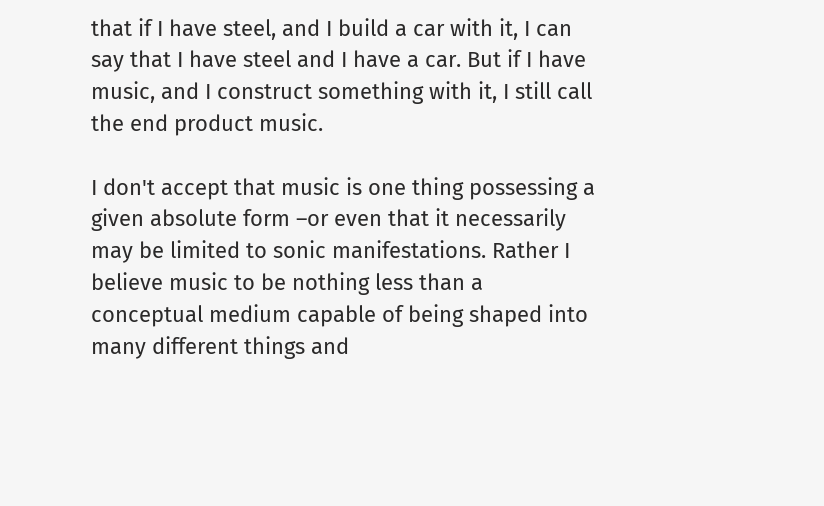that if I have steel, and I build a car with it, I can say that I have steel and I have a car. But if I have music, and I construct something with it, I still call the end product music.

I don't accept that music is one thing possessing a given absolute form –or even that it necessarily may be limited to sonic manifestations. Rather I believe music to be nothing less than a conceptual medium capable of being shaped into many different things and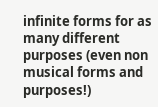infinite forms for as many different purposes (even non musical forms and purposes!)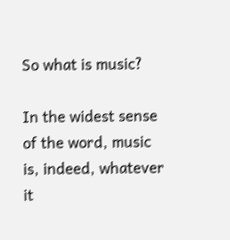So what is music?

In the widest sense of the word, music is, indeed, whatever it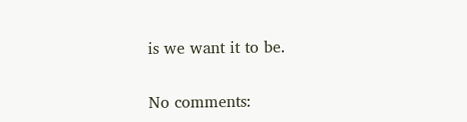is we want it to be.

No comments: